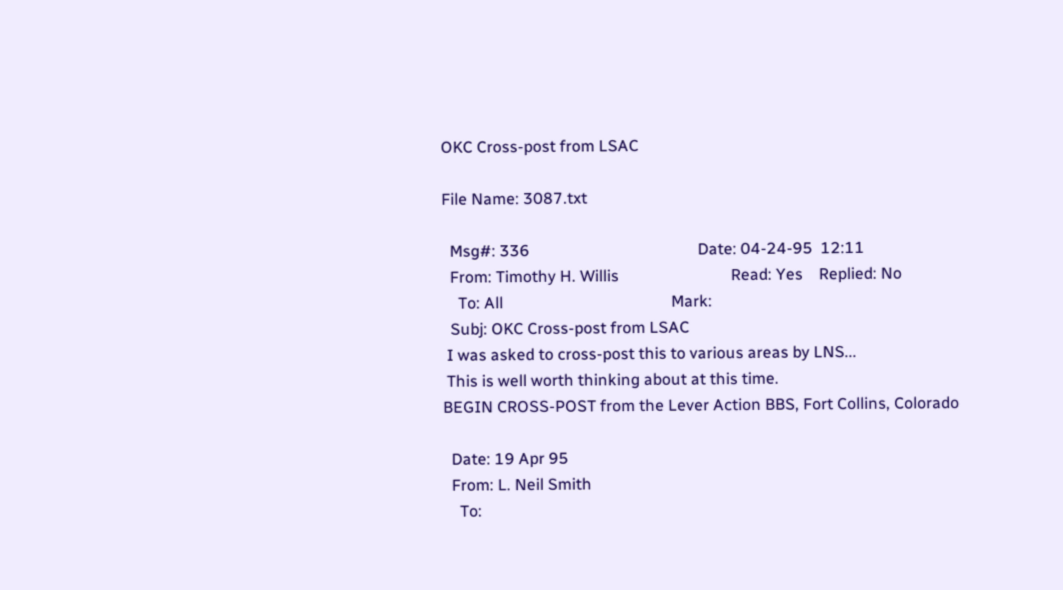OKC Cross-post from LSAC

File Name: 3087.txt

  Msg#: 336                                          Date: 04-24-95  12:11
  From: Timothy H. Willis                            Read: Yes    Replied: No
    To: All                                          Mark:
  Subj: OKC Cross-post from LSAC
 I was asked to cross-post this to various areas by LNS...
 This is well worth thinking about at this time.
BEGIN CROSS-POST from the Lever Action BBS, Fort Collins, Colorado

  Date: 19 Apr 95
  From: L. Neil Smith
    To: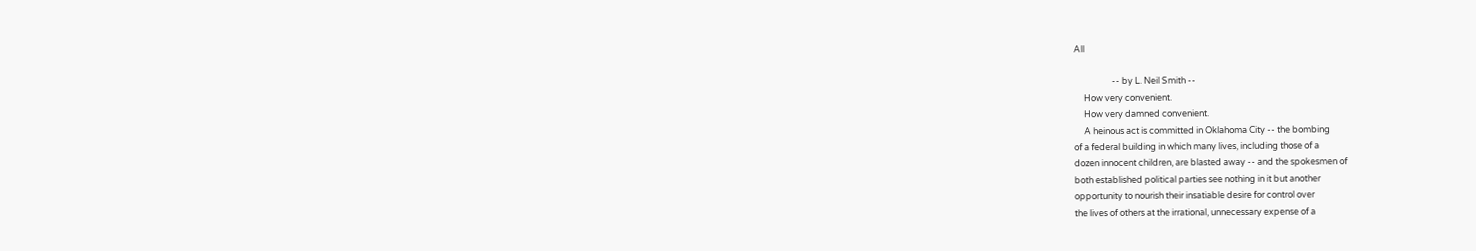All

                   -- by L. Neil Smith --
     How very convenient.
     How very damned convenient.
     A heinous act is committed in Oklahoma City -- the bombing
of a federal building in which many lives, including those of a
dozen innocent children, are blasted away -- and the spokesmen of
both established political parties see nothing in it but another
opportunity to nourish their insatiable desire for control over
the lives of others at the irrational, unnecessary expense of a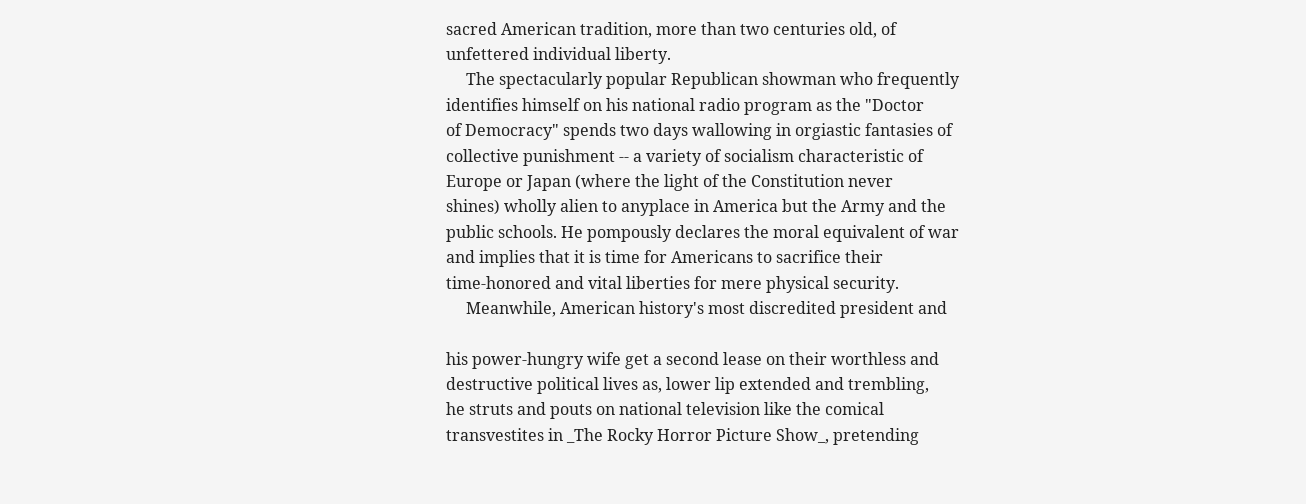sacred American tradition, more than two centuries old, of
unfettered individual liberty.
     The spectacularly popular Republican showman who frequently
identifies himself on his national radio program as the "Doctor
of Democracy" spends two days wallowing in orgiastic fantasies of
collective punishment -- a variety of socialism characteristic of
Europe or Japan (where the light of the Constitution never
shines) wholly alien to anyplace in America but the Army and the
public schools. He pompously declares the moral equivalent of war
and implies that it is time for Americans to sacrifice their
time-honored and vital liberties for mere physical security.
     Meanwhile, American history's most discredited president and

his power-hungry wife get a second lease on their worthless and
destructive political lives as, lower lip extended and trembling,
he struts and pouts on national television like the comical
transvestites in _The Rocky Horror Picture Show_, pretending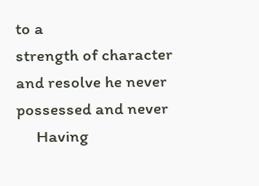to a
strength of character and resolve he never possessed and never
     Having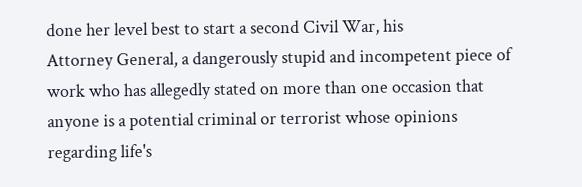done her level best to start a second Civil War, his
Attorney General, a dangerously stupid and incompetent piece of
work who has allegedly stated on more than one occasion that
anyone is a potential criminal or terrorist whose opinions
regarding life's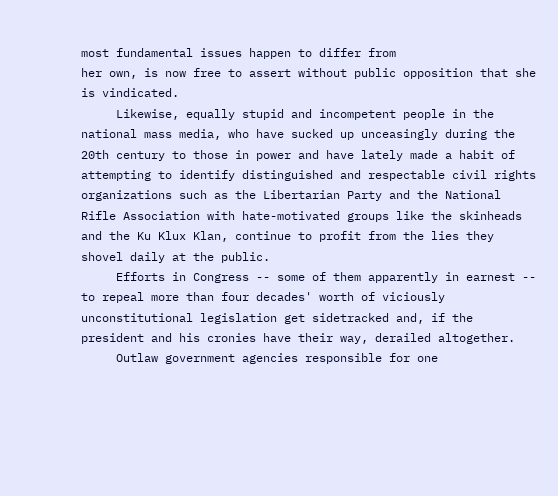most fundamental issues happen to differ from
her own, is now free to assert without public opposition that she
is vindicated.
     Likewise, equally stupid and incompetent people in the
national mass media, who have sucked up unceasingly during the
20th century to those in power and have lately made a habit of
attempting to identify distinguished and respectable civil rights
organizations such as the Libertarian Party and the National
Rifle Association with hate-motivated groups like the skinheads
and the Ku Klux Klan, continue to profit from the lies they
shovel daily at the public.
     Efforts in Congress -- some of them apparently in earnest --
to repeal more than four decades' worth of viciously
unconstitutional legislation get sidetracked and, if the
president and his cronies have their way, derailed altogether.
     Outlaw government agencies responsible for one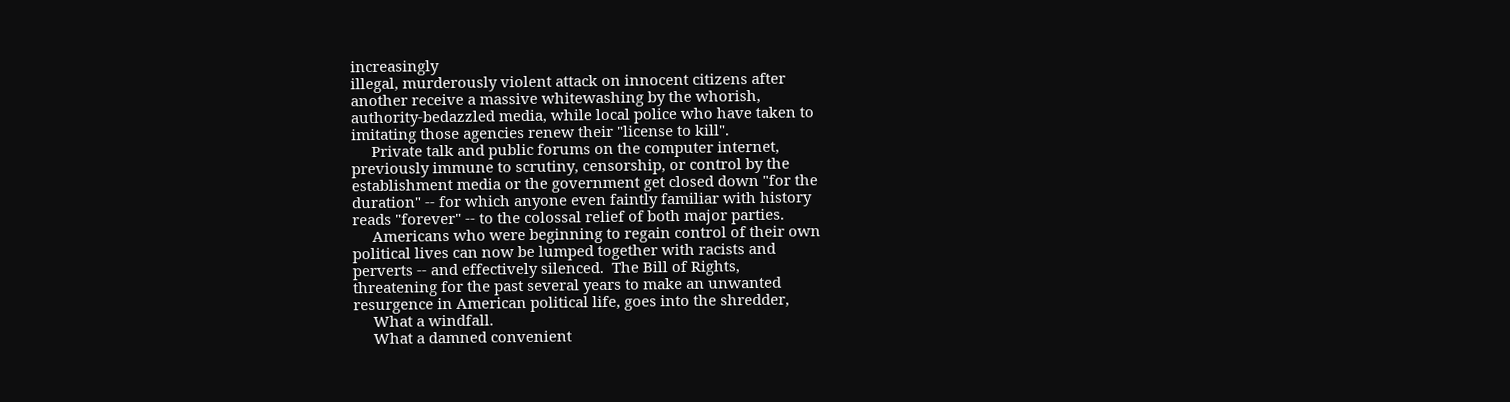increasingly
illegal, murderously violent attack on innocent citizens after
another receive a massive whitewashing by the whorish,
authority-bedazzled media, while local police who have taken to
imitating those agencies renew their "license to kill".
     Private talk and public forums on the computer internet,
previously immune to scrutiny, censorship, or control by the
establishment media or the government get closed down "for the
duration" -- for which anyone even faintly familiar with history
reads "forever" -- to the colossal relief of both major parties.
     Americans who were beginning to regain control of their own
political lives can now be lumped together with racists and
perverts -- and effectively silenced.  The Bill of Rights,
threatening for the past several years to make an unwanted
resurgence in American political life, goes into the shredder,
     What a windfall.
     What a damned convenient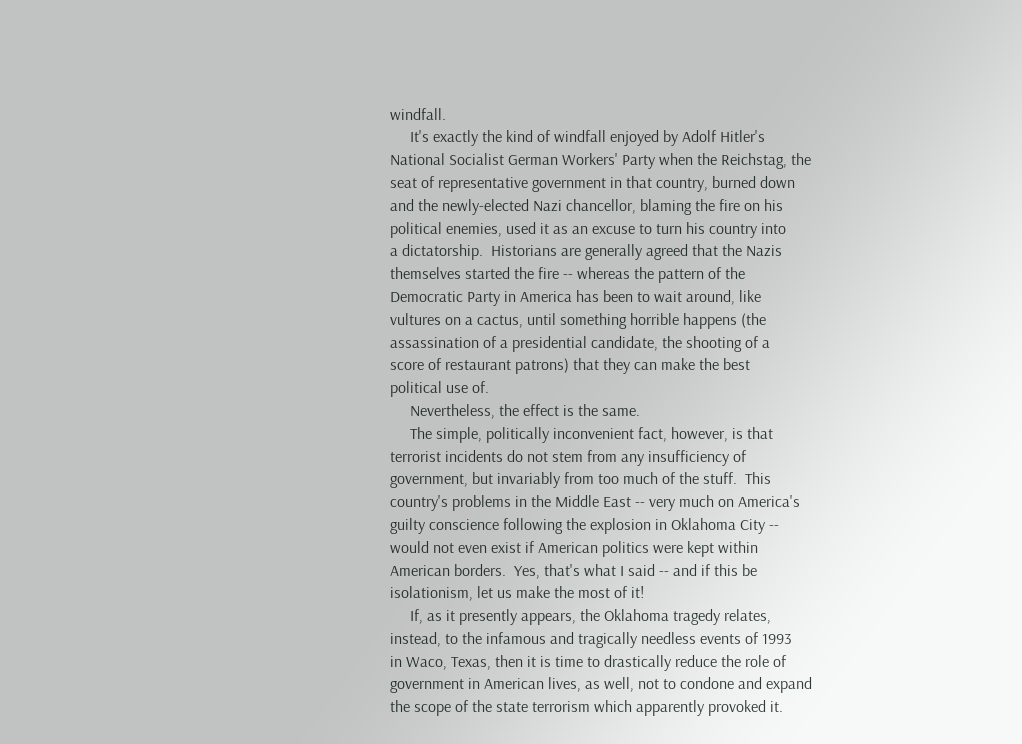windfall.
     It's exactly the kind of windfall enjoyed by Adolf Hitler's
National Socialist German Workers' Party when the Reichstag, the
seat of representative government in that country, burned down
and the newly-elected Nazi chancellor, blaming the fire on his
political enemies, used it as an excuse to turn his country into
a dictatorship.  Historians are generally agreed that the Nazis
themselves started the fire -- whereas the pattern of the
Democratic Party in America has been to wait around, like
vultures on a cactus, until something horrible happens (the
assassination of a presidential candidate, the shooting of a
score of restaurant patrons) that they can make the best
political use of.
     Nevertheless, the effect is the same.
     The simple, politically inconvenient fact, however, is that
terrorist incidents do not stem from any insufficiency of
government, but invariably from too much of the stuff.  This
country's problems in the Middle East -- very much on America's
guilty conscience following the explosion in Oklahoma City --
would not even exist if American politics were kept within
American borders.  Yes, that's what I said -- and if this be
isolationism, let us make the most of it!
     If, as it presently appears, the Oklahoma tragedy relates,
instead, to the infamous and tragically needless events of 1993
in Waco, Texas, then it is time to drastically reduce the role of
government in American lives, as well, not to condone and expand
the scope of the state terrorism which apparently provoked it.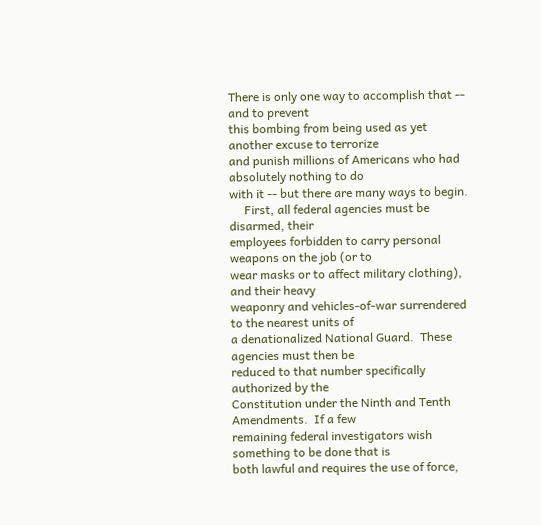There is only one way to accomplish that -- and to prevent
this bombing from being used as yet another excuse to terrorize
and punish millions of Americans who had absolutely nothing to do
with it -- but there are many ways to begin.
     First, all federal agencies must be disarmed, their
employees forbidden to carry personal weapons on the job (or to
wear masks or to affect military clothing), and their heavy
weaponry and vehicles-of-war surrendered to the nearest units of
a denationalized National Guard.  These agencies must then be
reduced to that number specifically authorized by the
Constitution under the Ninth and Tenth Amendments.  If a few
remaining federal investigators wish something to be done that is
both lawful and requires the use of force,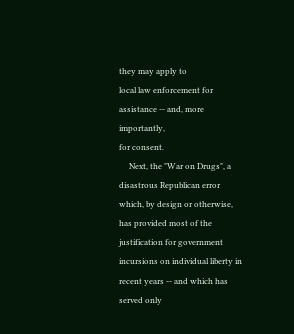they may apply to
local law enforcement for assistance -- and, more importantly,
for consent.
     Next, the "War on Drugs", a disastrous Republican error
which, by design or otherwise, has provided most of the
justification for government incursions on individual liberty in
recent years -- and which has served only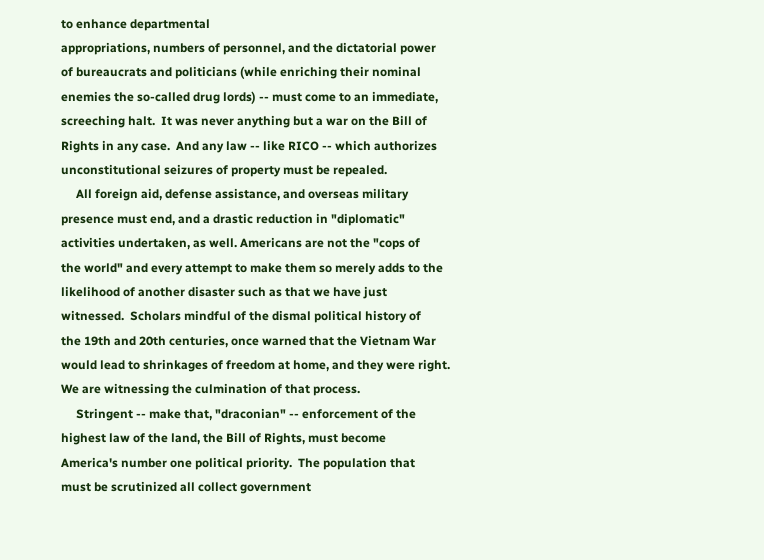to enhance departmental
appropriations, numbers of personnel, and the dictatorial power
of bureaucrats and politicians (while enriching their nominal
enemies the so-called drug lords) -- must come to an immediate,
screeching halt.  It was never anything but a war on the Bill of
Rights in any case.  And any law -- like RICO -- which authorizes
unconstitutional seizures of property must be repealed.
     All foreign aid, defense assistance, and overseas military
presence must end, and a drastic reduction in "diplomatic"
activities undertaken, as well. Americans are not the "cops of
the world" and every attempt to make them so merely adds to the
likelihood of another disaster such as that we have just
witnessed.  Scholars mindful of the dismal political history of
the 19th and 20th centuries, once warned that the Vietnam War
would lead to shrinkages of freedom at home, and they were right.
We are witnessing the culmination of that process.
     Stringent -- make that, "draconian" -- enforcement of the
highest law of the land, the Bill of Rights, must become
America's number one political priority.  The population that
must be scrutinized all collect government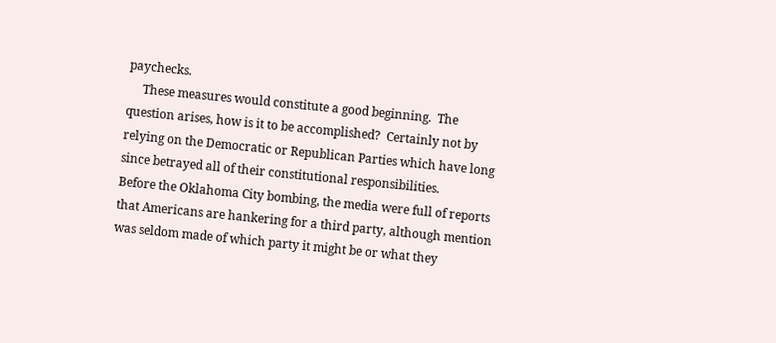paychecks.
     These measures would constitute a good beginning.  The
question arises, how is it to be accomplished?  Certainly not by
relying on the Democratic or Republican Parties which have long
since betrayed all of their constitutional responsibilities.
Before the Oklahoma City bombing, the media were full of reports
that Americans are hankering for a third party, although mention
was seldom made of which party it might be or what they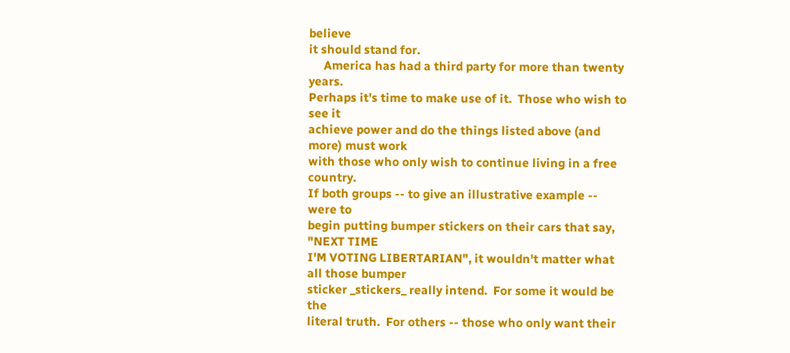believe
it should stand for.
     America has had a third party for more than twenty years.
Perhaps it's time to make use of it.  Those who wish to see it
achieve power and do the things listed above (and more) must work
with those who only wish to continue living in a free country.
If both groups -- to give an illustrative example -- were to
begin putting bumper stickers on their cars that say, "NEXT TIME
I'M VOTING LIBERTARIAN", it wouldn't matter what all those bumper
sticker _stickers_ really intend.  For some it would be the
literal truth.  For others -- those who only want their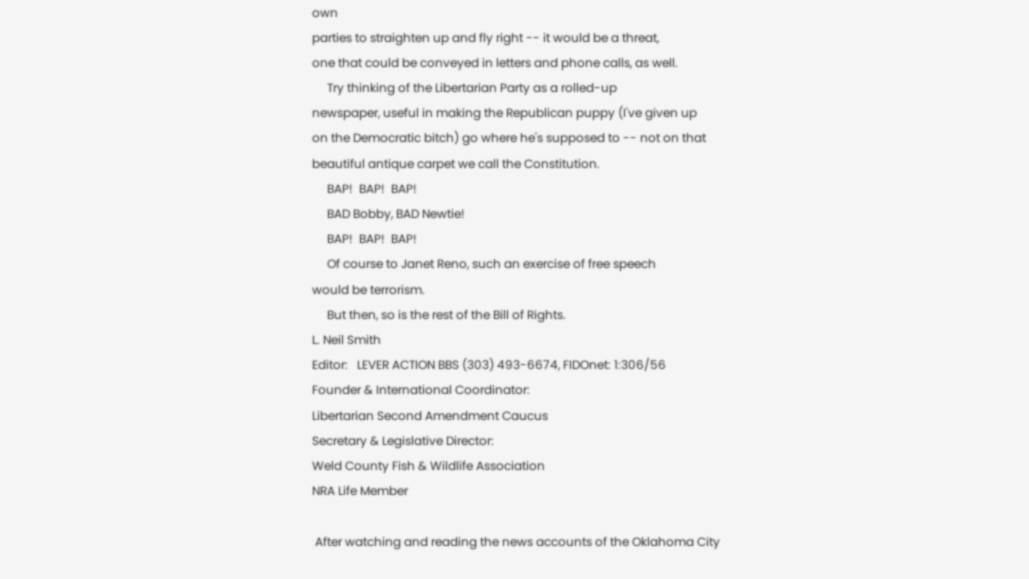own
parties to straighten up and fly right -- it would be a threat,
one that could be conveyed in letters and phone calls, as well.
     Try thinking of the Libertarian Party as a rolled-up
newspaper, useful in making the Republican puppy (I've given up
on the Democratic bitch) go where he's supposed to -- not on that
beautiful antique carpet we call the Constitution.
     BAP!  BAP!  BAP!
     BAD Bobby, BAD Newtie!
     BAP!  BAP!  BAP!
     Of course to Janet Reno, such an exercise of free speech
would be terrorism.
     But then, so is the rest of the Bill of Rights.
L. Neil Smith
Editor:   LEVER ACTION BBS (303) 493-6674, FIDOnet: 1:306/56
Founder & International Coordinator:
Libertarian Second Amendment Caucus
Secretary & Legislative Director:
Weld County Fish & Wildlife Association
NRA Life Member

 After watching and reading the news accounts of the Oklahoma City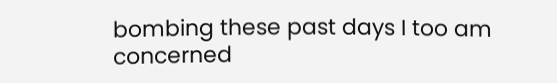bombing these past days I too am concerned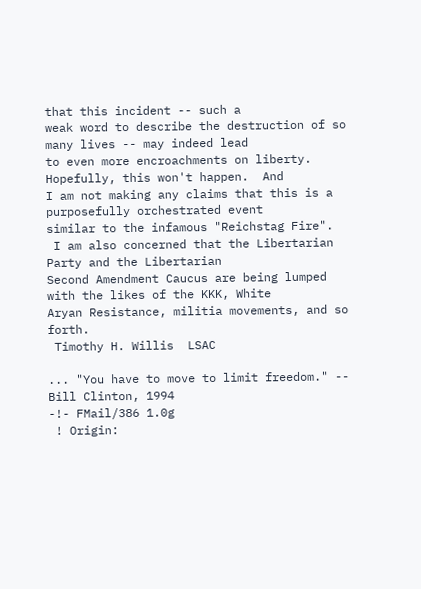that this incident -- such a
weak word to describe the destruction of so many lives -- may indeed lead
to even more encroachments on liberty.  Hopefully, this won't happen.  And
I am not making any claims that this is a purposefully orchestrated event
similar to the infamous "Reichstag Fire".
 I am also concerned that the Libertarian Party and the Libertarian
Second Amendment Caucus are being lumped with the likes of the KKK, White
Aryan Resistance, militia movements, and so forth.
 Timothy H. Willis  LSAC

... "You have to move to limit freedom." -- Bill Clinton, 1994
-!- FMail/386 1.0g
 ! Origin: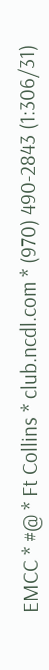EMCC * #@ * Ft Collins * club.ncdl.com * (970) 490-2843 (1:306/31)